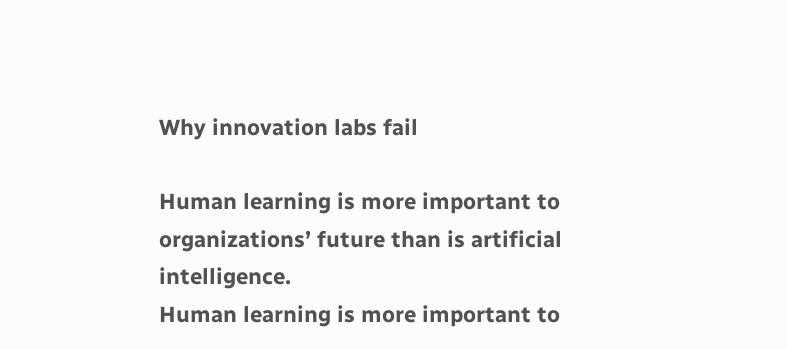Why innovation labs fail

Human learning is more important to organizations’ future than is artificial intelligence.
Human learning is more important to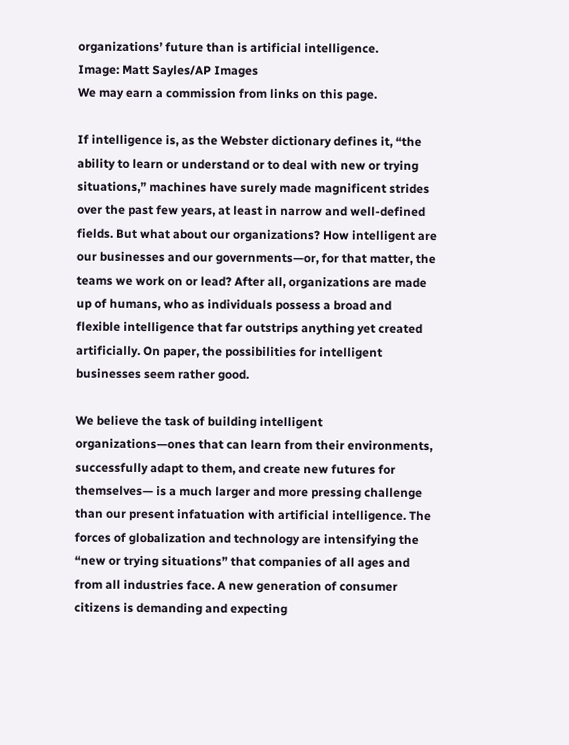organizations’ future than is artificial intelligence.
Image: Matt Sayles/AP Images
We may earn a commission from links on this page.

If intelligence is, as the Webster dictionary defines it, “the ability to learn or understand or to deal with new or trying situations,” machines have surely made magnificent strides over the past few years, at least in narrow and well-defined fields. But what about our organizations? How intelligent are our businesses and our governments—or, for that matter, the teams we work on or lead? After all, organizations are made up of humans, who as individuals possess a broad and flexible intelligence that far outstrips anything yet created artificially. On paper, the possibilities for intelligent businesses seem rather good.

We believe the task of building intelligent organizations—ones that can learn from their environments, successfully adapt to them, and create new futures for themselves— is a much larger and more pressing challenge than our present infatuation with artificial intelligence. The forces of globalization and technology are intensifying the “new or trying situations” that companies of all ages and from all industries face. A new generation of consumer citizens is demanding and expecting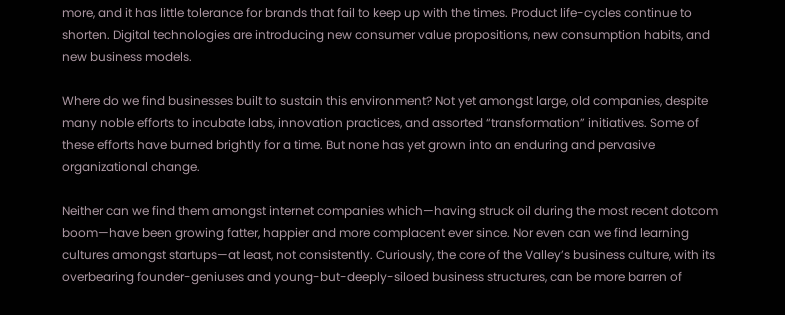more, and it has little tolerance for brands that fail to keep up with the times. Product life-cycles continue to shorten. Digital technologies are introducing new consumer value propositions, new consumption habits, and new business models.

Where do we find businesses built to sustain this environment? Not yet amongst large, old companies, despite many noble efforts to incubate labs, innovation practices, and assorted “transformation” initiatives. Some of these efforts have burned brightly for a time. But none has yet grown into an enduring and pervasive organizational change.

Neither can we find them amongst internet companies which—having struck oil during the most recent dotcom boom—have been growing fatter, happier and more complacent ever since. Nor even can we find learning cultures amongst startups—at least, not consistently. Curiously, the core of the Valley’s business culture, with its overbearing founder-geniuses and young-but-deeply-siloed business structures, can be more barren of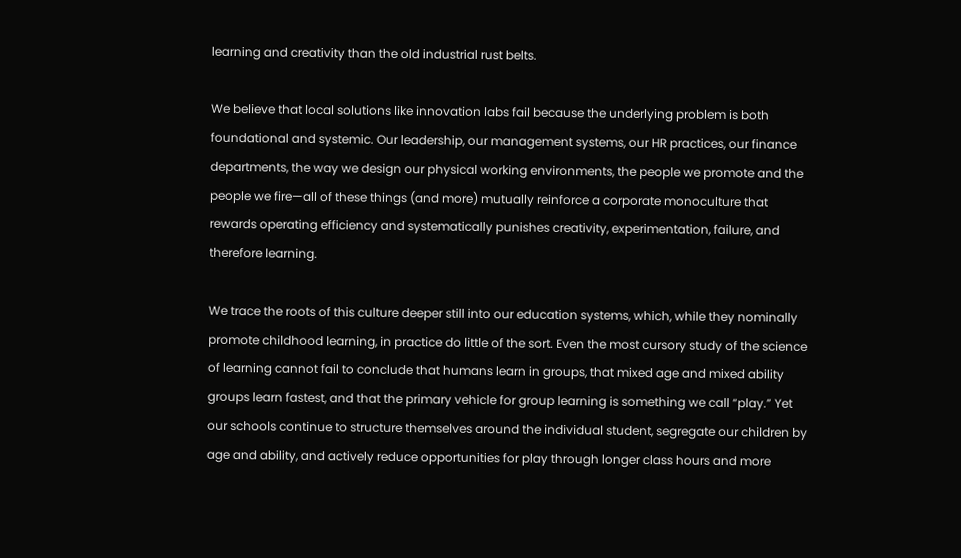learning and creativity than the old industrial rust belts.

We believe that local solutions like innovation labs fail because the underlying problem is both foundational and systemic. Our leadership, our management systems, our HR practices, our finance departments, the way we design our physical working environments, the people we promote and the people we fire—all of these things (and more) mutually reinforce a corporate monoculture that rewards operating efficiency and systematically punishes creativity, experimentation, failure, and therefore learning.

We trace the roots of this culture deeper still into our education systems, which, while they nominally promote childhood learning, in practice do little of the sort. Even the most cursory study of the science of learning cannot fail to conclude that humans learn in groups, that mixed age and mixed ability groups learn fastest, and that the primary vehicle for group learning is something we call “play.” Yet our schools continue to structure themselves around the individual student, segregate our children by age and ability, and actively reduce opportunities for play through longer class hours and more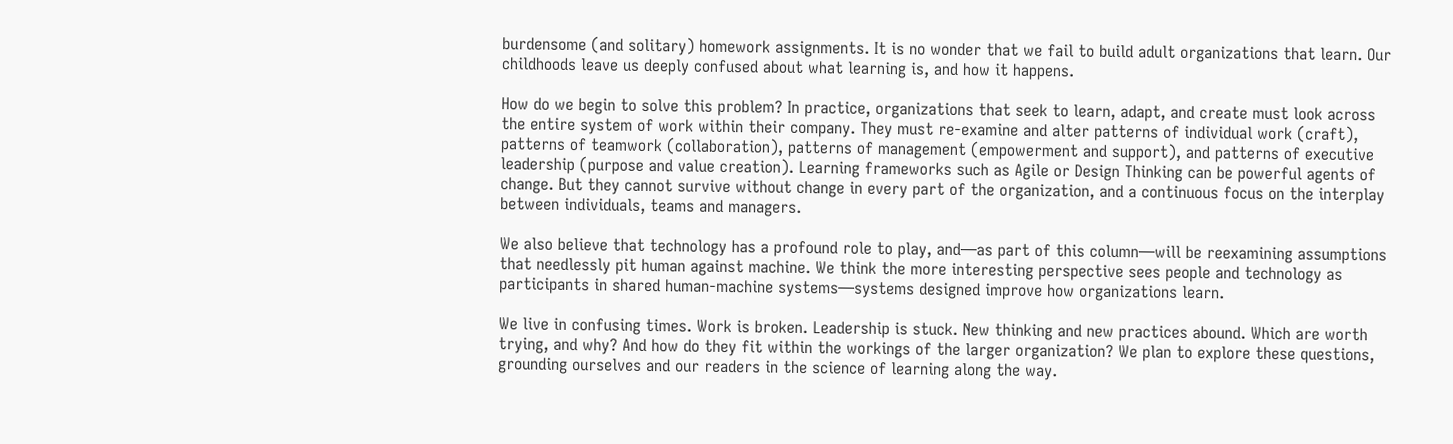burdensome (and solitary) homework assignments. It is no wonder that we fail to build adult organizations that learn. Our childhoods leave us deeply confused about what learning is, and how it happens.

How do we begin to solve this problem? In practice, organizations that seek to learn, adapt, and create must look across the entire system of work within their company. They must re-examine and alter patterns of individual work (craft), patterns of teamwork (collaboration), patterns of management (empowerment and support), and patterns of executive leadership (purpose and value creation). Learning frameworks such as Agile or Design Thinking can be powerful agents of change. But they cannot survive without change in every part of the organization, and a continuous focus on the interplay between individuals, teams and managers.

We also believe that technology has a profound role to play, and—as part of this column—will be reexamining assumptions that needlessly pit human against machine. We think the more interesting perspective sees people and technology as participants in shared human-machine systems—systems designed improve how organizations learn.

We live in confusing times. Work is broken. Leadership is stuck. New thinking and new practices abound. Which are worth trying, and why? And how do they fit within the workings of the larger organization? We plan to explore these questions, grounding ourselves and our readers in the science of learning along the way.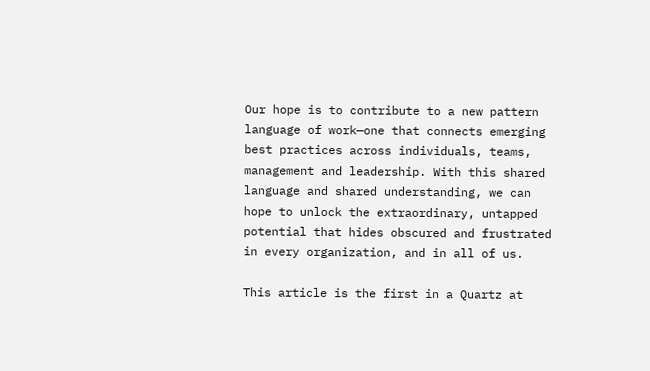Our hope is to contribute to a new pattern language of work—one that connects emerging best practices across individuals, teams, management and leadership. With this shared language and shared understanding, we can hope to unlock the extraordinary, untapped potential that hides obscured and frustrated in every organization, and in all of us.

This article is the first in a Quartz at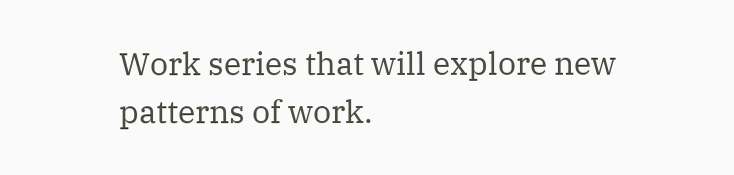Work series that will explore new patterns of work.